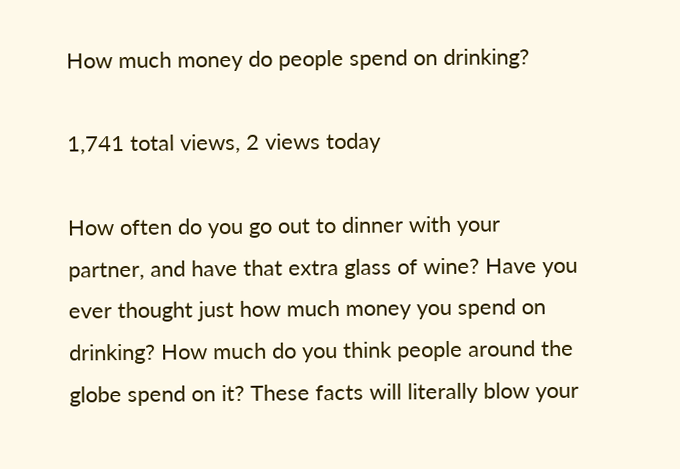How much money do people spend on drinking?

1,741 total views, 2 views today

How often do you go out to dinner with your partner, and have that extra glass of wine? Have you ever thought just how much money you spend on drinking? How much do you think people around the globe spend on it? These facts will literally blow your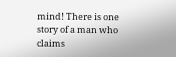mind! There is one story of a man who claims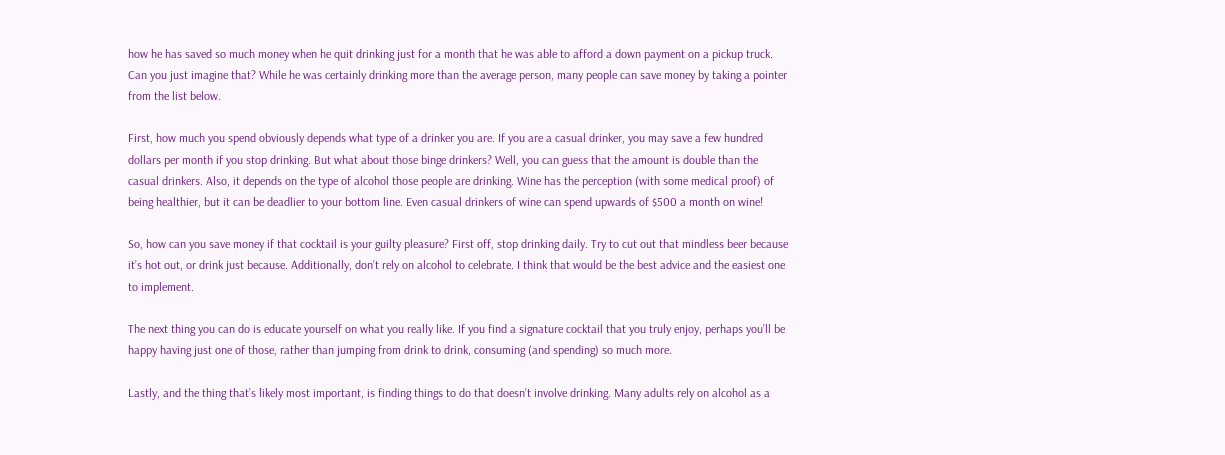how he has saved so much money when he quit drinking just for a month that he was able to afford a down payment on a pickup truck. Can you just imagine that? While he was certainly drinking more than the average person, many people can save money by taking a pointer from the list below.

First, how much you spend obviously depends what type of a drinker you are. If you are a casual drinker, you may save a few hundred dollars per month if you stop drinking. But what about those binge drinkers? Well, you can guess that the amount is double than the casual drinkers. Also, it depends on the type of alcohol those people are drinking. Wine has the perception (with some medical proof) of being healthier, but it can be deadlier to your bottom line. Even casual drinkers of wine can spend upwards of $500 a month on wine!

So, how can you save money if that cocktail is your guilty pleasure? First off, stop drinking daily. Try to cut out that mindless beer because it’s hot out, or drink just because. Additionally, don’t rely on alcohol to celebrate. I think that would be the best advice and the easiest one to implement.

The next thing you can do is educate yourself on what you really like. If you find a signature cocktail that you truly enjoy, perhaps you’ll be happy having just one of those, rather than jumping from drink to drink, consuming (and spending) so much more.

Lastly, and the thing that’s likely most important, is finding things to do that doesn’t involve drinking. Many adults rely on alcohol as a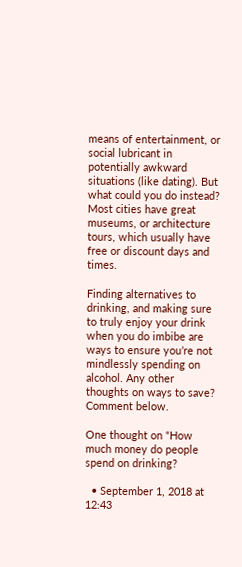means of entertainment, or social lubricant in potentially awkward situations (like dating). But what could you do instead? Most cities have great museums, or architecture tours, which usually have free or discount days and times.

Finding alternatives to drinking, and making sure to truly enjoy your drink when you do imbibe are ways to ensure you’re not mindlessly spending on alcohol. Any other thoughts on ways to save? Comment below.

One thought on “How much money do people spend on drinking?

  • September 1, 2018 at 12:43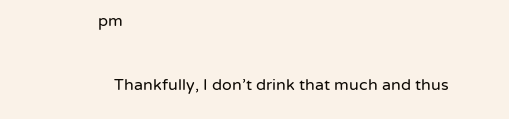pm

    Thankfully, I don’t drink that much and thus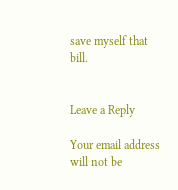save myself that bill.


Leave a Reply

Your email address will not be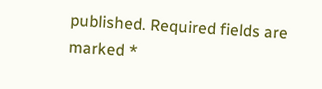published. Required fields are marked *